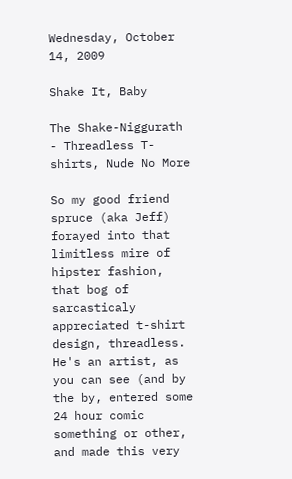Wednesday, October 14, 2009

Shake It, Baby

The Shake-Niggurath - Threadless T-shirts, Nude No More

So my good friend spruce (aka Jeff) forayed into that limitless mire of hipster fashion, that bog of sarcasticaly appreciated t-shirt design, threadless. He's an artist, as you can see (and by the by, entered some 24 hour comic something or other, and made this very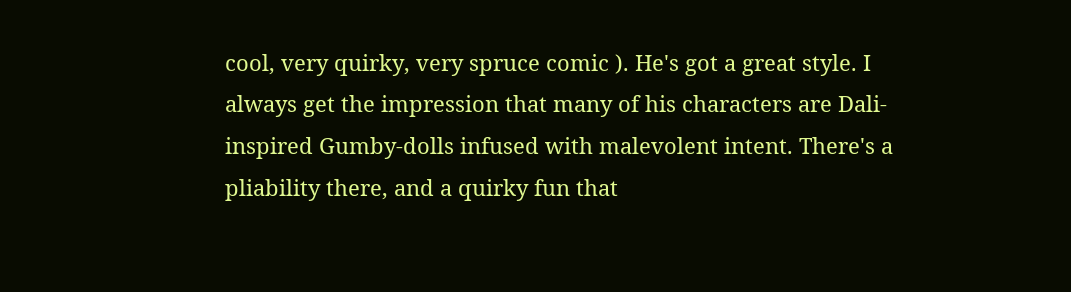cool, very quirky, very spruce comic ). He's got a great style. I always get the impression that many of his characters are Dali-inspired Gumby-dolls infused with malevolent intent. There's a pliability there, and a quirky fun that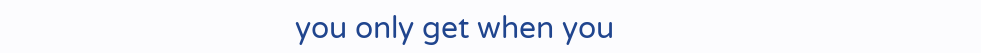you only get when you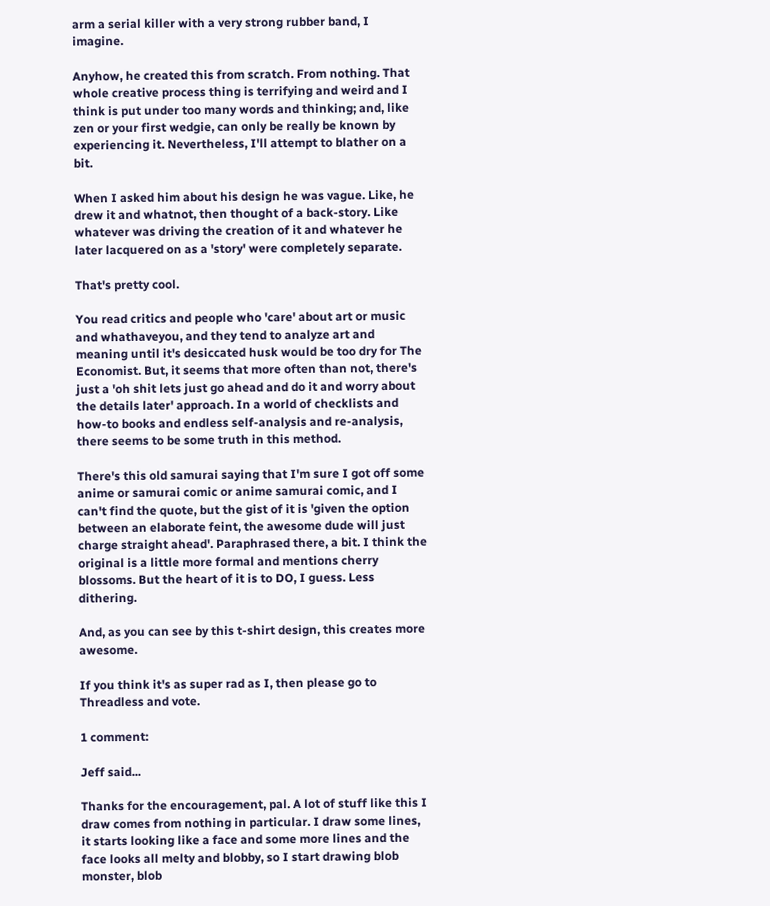arm a serial killer with a very strong rubber band, I imagine.

Anyhow, he created this from scratch. From nothing. That whole creative process thing is terrifying and weird and I think is put under too many words and thinking; and, like zen or your first wedgie, can only be really be known by experiencing it. Nevertheless, I'll attempt to blather on a bit.

When I asked him about his design he was vague. Like, he drew it and whatnot, then thought of a back-story. Like whatever was driving the creation of it and whatever he later lacquered on as a 'story' were completely separate.

That's pretty cool.

You read critics and people who 'care' about art or music and whathaveyou, and they tend to analyze art and meaning until it's desiccated husk would be too dry for The Economist. But, it seems that more often than not, there's just a 'oh shit lets just go ahead and do it and worry about the details later' approach. In a world of checklists and how-to books and endless self-analysis and re-analysis, there seems to be some truth in this method.

There's this old samurai saying that I'm sure I got off some anime or samurai comic or anime samurai comic, and I can't find the quote, but the gist of it is 'given the option between an elaborate feint, the awesome dude will just charge straight ahead'. Paraphrased there, a bit. I think the original is a little more formal and mentions cherry blossoms. But the heart of it is to DO, I guess. Less dithering.

And, as you can see by this t-shirt design, this creates more awesome.

If you think it's as super rad as I, then please go to Threadless and vote.

1 comment:

Jeff said...

Thanks for the encouragement, pal. A lot of stuff like this I draw comes from nothing in particular. I draw some lines, it starts looking like a face and some more lines and the face looks all melty and blobby, so I start drawing blob monster, blob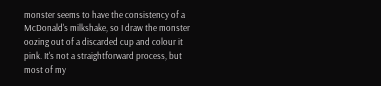monster seems to have the consistency of a McDonald's milkshake, so I draw the monster oozing out of a discarded cup and colour it pink. It's not a straightforward process, but most of my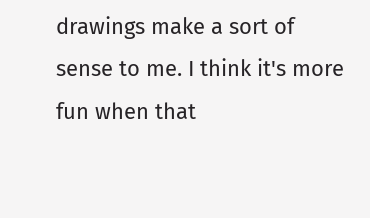drawings make a sort of sense to me. I think it's more fun when that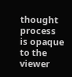thought process is opaque to the viewer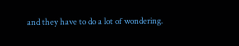and they have to do a lot of wondering.